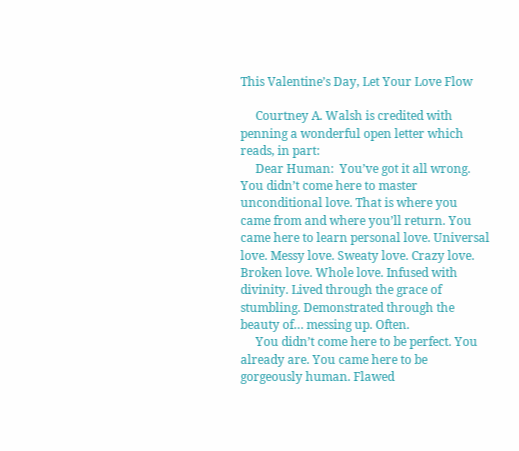This Valentine’s Day, Let Your Love Flow

     Courtney A. Walsh is credited with penning a wonderful open letter which reads, in part:
     Dear Human:  You’ve got it all wrong. You didn’t come here to master unconditional love. That is where you came from and where you’ll return. You came here to learn personal love. Universal love. Messy love. Sweaty love. Crazy love. Broken love. Whole love. Infused with divinity. Lived through the grace of stumbling. Demonstrated through the beauty of… messing up. Often.
     You didn’t come here to be perfect. You already are. You came here to be gorgeously human. Flawed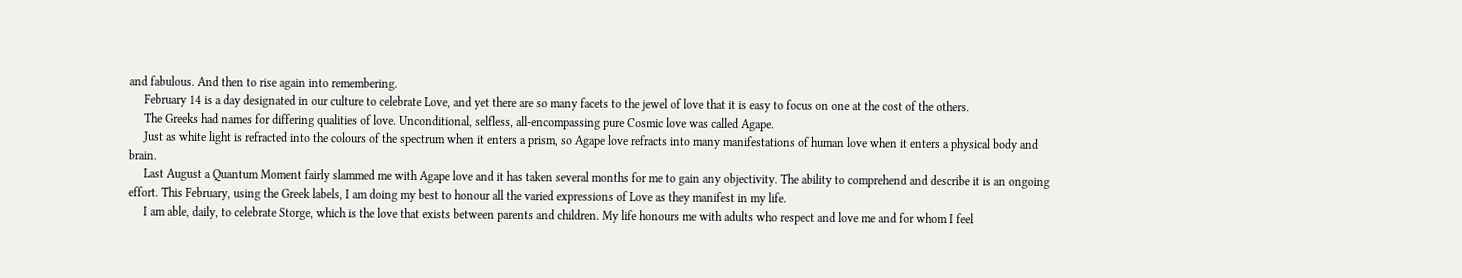and fabulous. And then to rise again into remembering.
     February 14 is a day designated in our culture to celebrate Love, and yet there are so many facets to the jewel of love that it is easy to focus on one at the cost of the others.
     The Greeks had names for differing qualities of love. Unconditional, selfless, all-encompassing pure Cosmic love was called Agape.
     Just as white light is refracted into the colours of the spectrum when it enters a prism, so Agape love refracts into many manifestations of human love when it enters a physical body and brain.
     Last August a Quantum Moment fairly slammed me with Agape love and it has taken several months for me to gain any objectivity. The ability to comprehend and describe it is an ongoing effort. This February, using the Greek labels, I am doing my best to honour all the varied expressions of Love as they manifest in my life.
     I am able, daily, to celebrate Storge, which is the love that exists between parents and children. My life honours me with adults who respect and love me and for whom I feel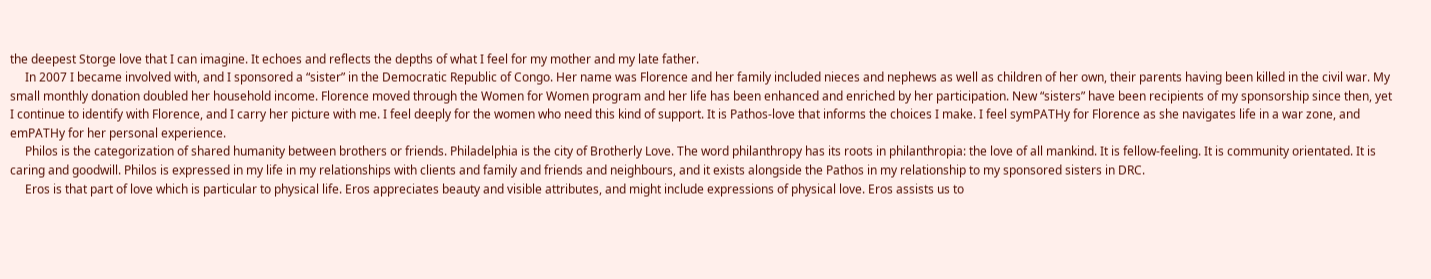the deepest Storge love that I can imagine. It echoes and reflects the depths of what I feel for my mother and my late father.
     In 2007 I became involved with, and I sponsored a “sister” in the Democratic Republic of Congo. Her name was Florence and her family included nieces and nephews as well as children of her own, their parents having been killed in the civil war. My small monthly donation doubled her household income. Florence moved through the Women for Women program and her life has been enhanced and enriched by her participation. New “sisters” have been recipients of my sponsorship since then, yet I continue to identify with Florence, and I carry her picture with me. I feel deeply for the women who need this kind of support. It is Pathos-love that informs the choices I make. I feel symPATHy for Florence as she navigates life in a war zone, and emPATHy for her personal experience.
     Philos is the categorization of shared humanity between brothers or friends. Philadelphia is the city of Brotherly Love. The word philanthropy has its roots in philanthropia: the love of all mankind. It is fellow-feeling. It is community orientated. It is caring and goodwill. Philos is expressed in my life in my relationships with clients and family and friends and neighbours, and it exists alongside the Pathos in my relationship to my sponsored sisters in DRC.
     Eros is that part of love which is particular to physical life. Eros appreciates beauty and visible attributes, and might include expressions of physical love. Eros assists us to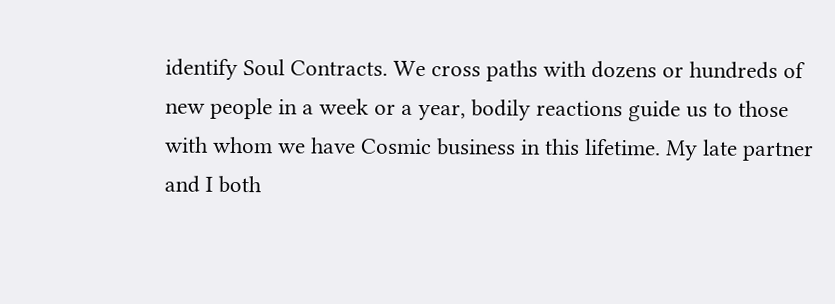identify Soul Contracts. We cross paths with dozens or hundreds of new people in a week or a year, bodily reactions guide us to those with whom we have Cosmic business in this lifetime. My late partner and I both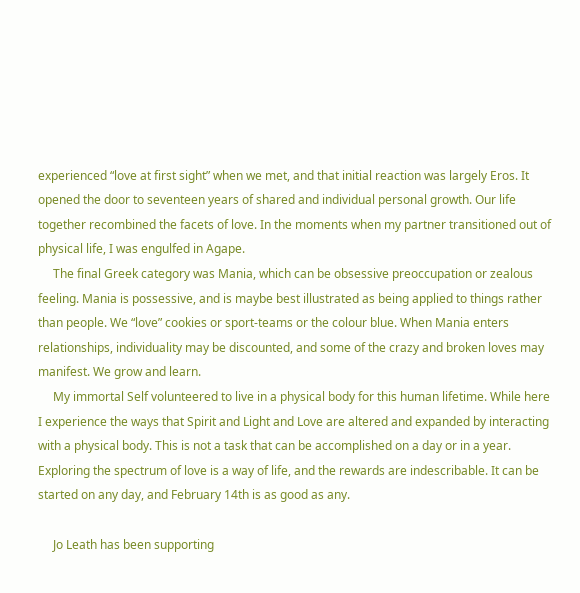experienced “love at first sight” when we met, and that initial reaction was largely Eros. It opened the door to seventeen years of shared and individual personal growth. Our life together recombined the facets of love. In the moments when my partner transitioned out of physical life, I was engulfed in Agape.
     The final Greek category was Mania, which can be obsessive preoccupation or zealous feeling. Mania is possessive, and is maybe best illustrated as being applied to things rather than people. We “love” cookies or sport-teams or the colour blue. When Mania enters relationships, individuality may be discounted, and some of the crazy and broken loves may manifest. We grow and learn.
     My immortal Self volunteered to live in a physical body for this human lifetime. While here I experience the ways that Spirit and Light and Love are altered and expanded by interacting with a physical body. This is not a task that can be accomplished on a day or in a year. Exploring the spectrum of love is a way of life, and the rewards are indescribable. It can be started on any day, and February 14th is as good as any.

     Jo Leath has been supporting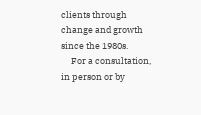clients through change and growth since the 1980s.
     For a consultation, in person or by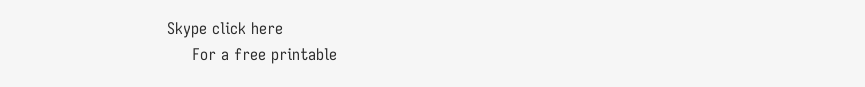Skype click here
     For a free printable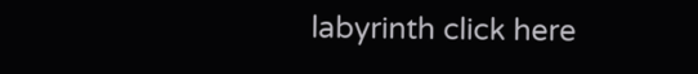labyrinth click here